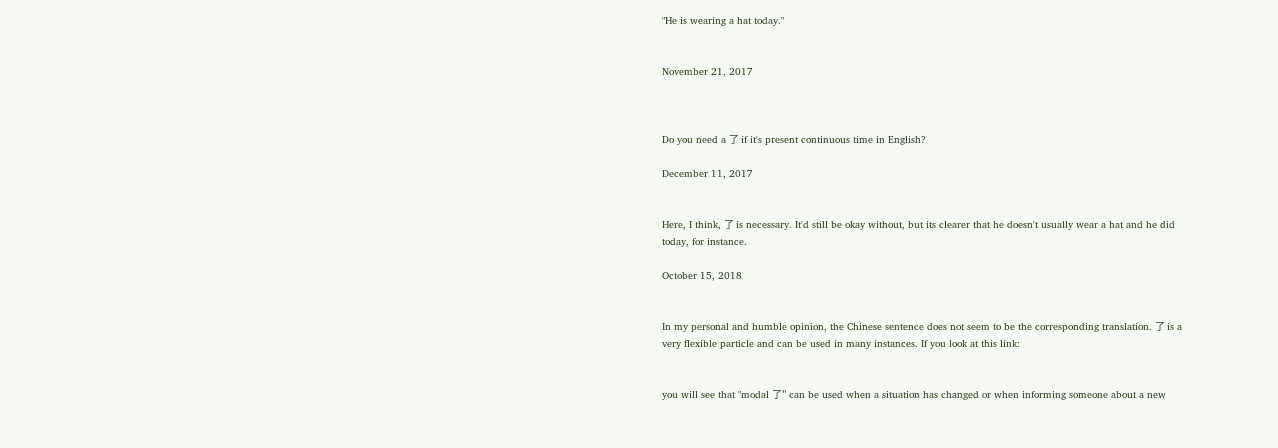"He is wearing a hat today."


November 21, 2017



Do you need a 了 if it's present continuous time in English?

December 11, 2017


Here, I think, 了 is necessary. It'd still be okay without, but its clearer that he doesn't usually wear a hat and he did today, for instance.

October 15, 2018


In my personal and humble opinion, the Chinese sentence does not seem to be the corresponding translation. 了 is a very flexible particle and can be used in many instances. If you look at this link:


you will see that "modal 了" can be used when a situation has changed or when informing someone about a new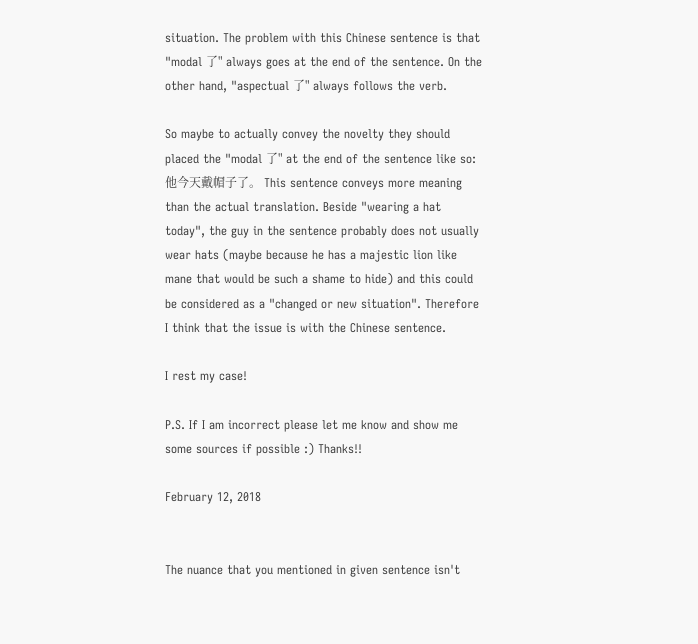situation. The problem with this Chinese sentence is that "modal 了" always goes at the end of the sentence. On the other hand, "aspectual 了" always follows the verb.

So maybe to actually convey the novelty they should placed the "modal 了" at the end of the sentence like so: 他今天戴帽子了。 This sentence conveys more meaning than the actual translation. Beside "wearing a hat today", the guy in the sentence probably does not usually wear hats (maybe because he has a majestic lion like mane that would be such a shame to hide) and this could be considered as a "changed or new situation". Therefore I think that the issue is with the Chinese sentence.

I rest my case!

P.S. If I am incorrect please let me know and show me some sources if possible :) Thanks!!

February 12, 2018


The nuance that you mentioned in given sentence isn't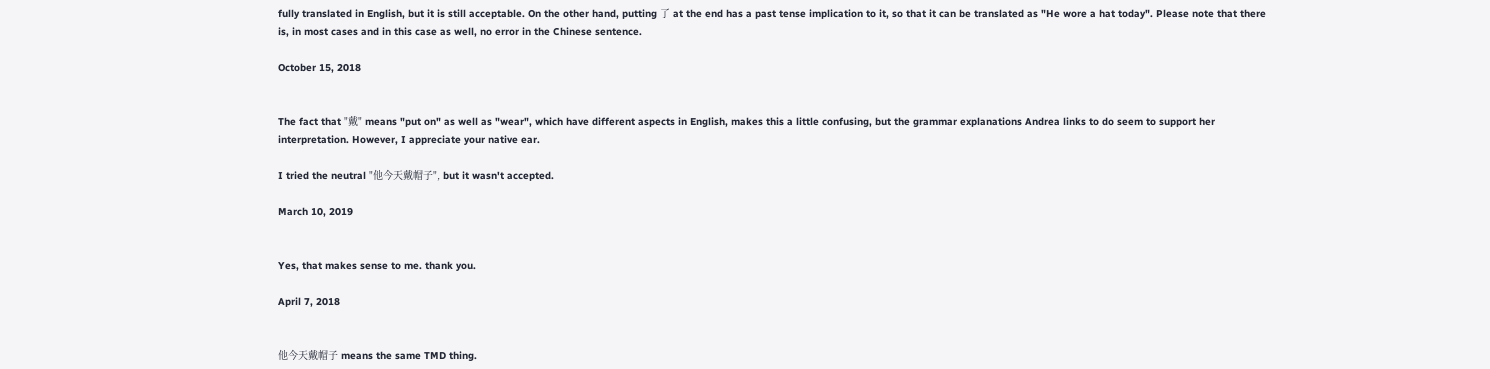fully translated in English, but it is still acceptable. On the other hand, putting 了 at the end has a past tense implication to it, so that it can be translated as "He wore a hat today". Please note that there is, in most cases and in this case as well, no error in the Chinese sentence.

October 15, 2018


The fact that "戴" means "put on" as well as "wear", which have different aspects in English, makes this a little confusing, but the grammar explanations Andrea links to do seem to support her interpretation. However, I appreciate your native ear.

I tried the neutral "他今天戴帽子", but it wasn't accepted.

March 10, 2019


Yes, that makes sense to me. thank you.

April 7, 2018


他今天戴帽子 means the same TMD thing.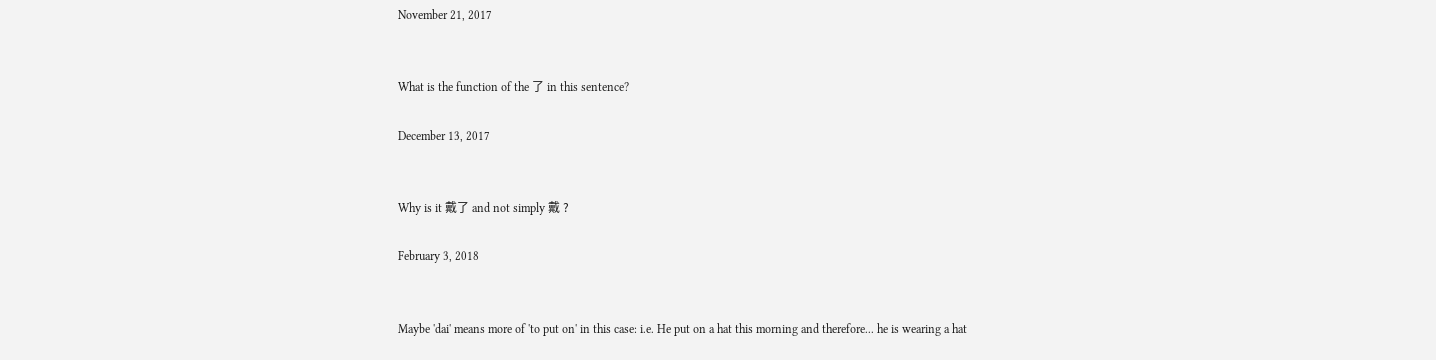November 21, 2017


What is the function of the 了 in this sentence?

December 13, 2017


Why is it 戴了 and not simply 戴 ?

February 3, 2018


Maybe 'dai' means more of 'to put on' in this case: i.e. He put on a hat this morning and therefore... he is wearing a hat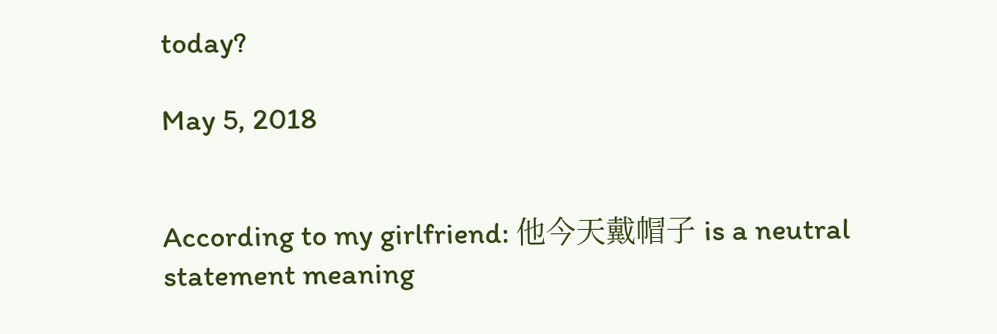today?

May 5, 2018


According to my girlfriend: 他今天戴帽子 is a neutral statement meaning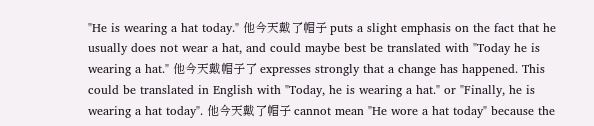"He is wearing a hat today." 他今天戴了帽子 puts a slight emphasis on the fact that he usually does not wear a hat, and could maybe best be translated with "Today he is wearing a hat." 他今天戴帽子了 expresses strongly that a change has happened. This could be translated in English with "Today, he is wearing a hat." or "Finally, he is wearing a hat today". 他今天戴了帽子 cannot mean "He wore a hat today" because the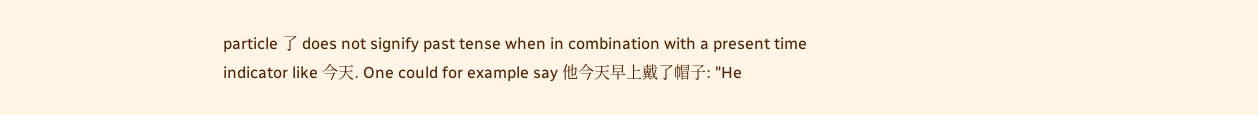particle 了 does not signify past tense when in combination with a present time indicator like 今天. One could for example say 他今天早上戴了帽子: "He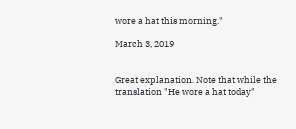wore a hat this morning."

March 3, 2019


Great explanation. Note that while the translation "He wore a hat today"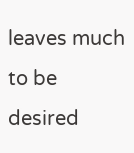leaves much to be desired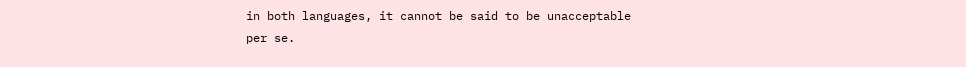in both languages, it cannot be said to be unacceptable per se.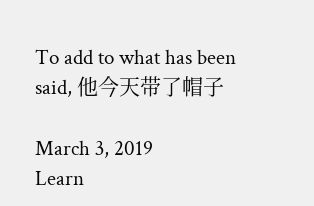To add to what has been said, 他今天带了帽子

March 3, 2019
Learn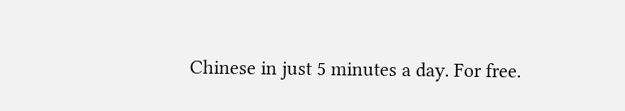Chinese in just 5 minutes a day. For free.